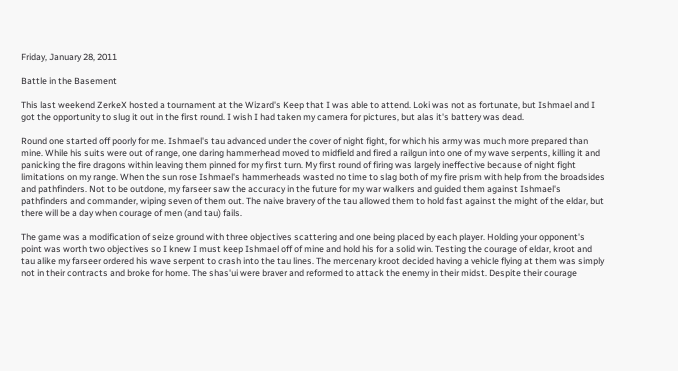Friday, January 28, 2011

Battle in the Basement

This last weekend ZerkeX hosted a tournament at the Wizard's Keep that I was able to attend. Loki was not as fortunate, but Ishmael and I got the opportunity to slug it out in the first round. I wish I had taken my camera for pictures, but alas it's battery was dead.

Round one started off poorly for me. Ishmael's tau advanced under the cover of night fight, for which his army was much more prepared than mine. While his suits were out of range, one daring hammerhead moved to midfield and fired a railgun into one of my wave serpents, killing it and panicking the fire dragons within leaving them pinned for my first turn. My first round of firing was largely ineffective because of night fight limitations on my range. When the sun rose Ishmael's hammerheads wasted no time to slag both of my fire prism with help from the broadsides and pathfinders. Not to be outdone, my farseer saw the accuracy in the future for my war walkers and guided them against Ishmael's pathfinders and commander, wiping seven of them out. The naive bravery of the tau allowed them to hold fast against the might of the eldar, but there will be a day when courage of men (and tau) fails.

The game was a modification of seize ground with three objectives scattering and one being placed by each player. Holding your opponent's point was worth two objectives so I knew I must keep Ishmael off of mine and hold his for a solid win. Testing the courage of eldar, kroot and tau alike my farseer ordered his wave serpent to crash into the tau lines. The mercenary kroot decided having a vehicle flying at them was simply not in their contracts and broke for home. The shas'ui were braver and reformed to attack the enemy in their midst. Despite their courage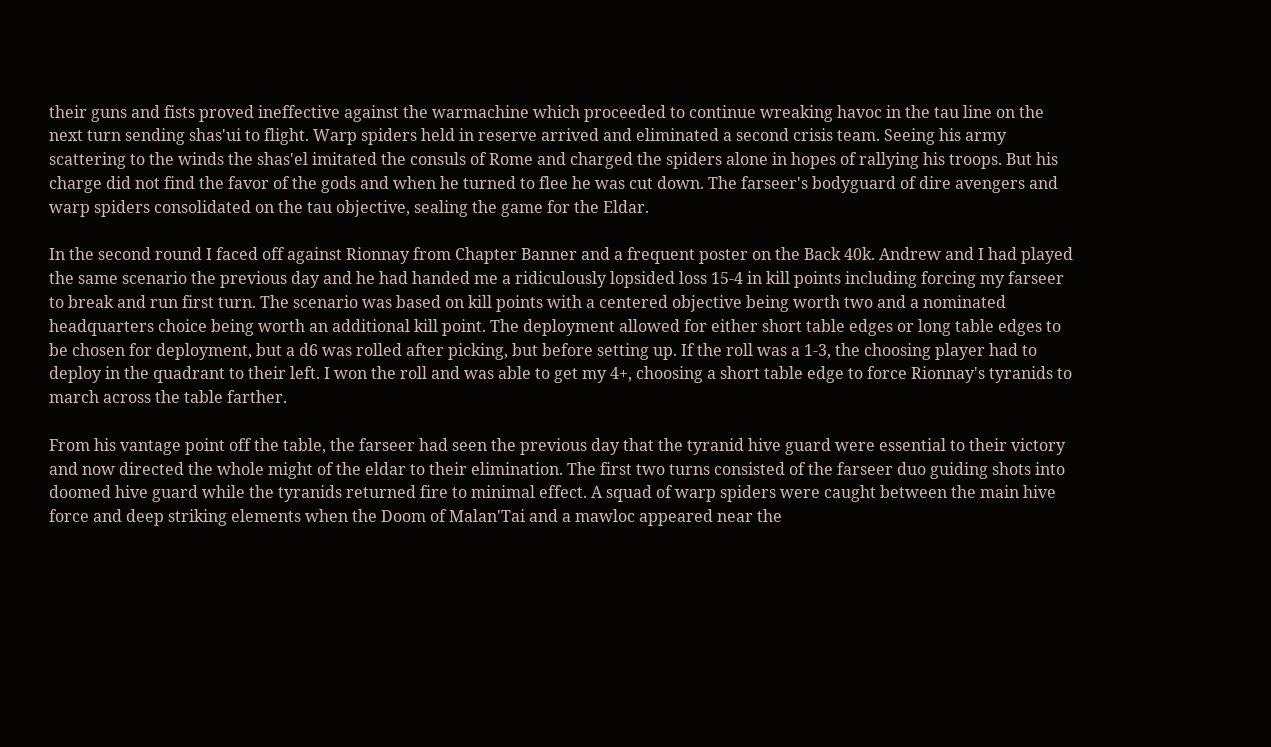their guns and fists proved ineffective against the warmachine which proceeded to continue wreaking havoc in the tau line on the next turn sending shas'ui to flight. Warp spiders held in reserve arrived and eliminated a second crisis team. Seeing his army scattering to the winds the shas'el imitated the consuls of Rome and charged the spiders alone in hopes of rallying his troops. But his charge did not find the favor of the gods and when he turned to flee he was cut down. The farseer's bodyguard of dire avengers and warp spiders consolidated on the tau objective, sealing the game for the Eldar.

In the second round I faced off against Rionnay from Chapter Banner and a frequent poster on the Back 40k. Andrew and I had played the same scenario the previous day and he had handed me a ridiculously lopsided loss 15-4 in kill points including forcing my farseer to break and run first turn. The scenario was based on kill points with a centered objective being worth two and a nominated headquarters choice being worth an additional kill point. The deployment allowed for either short table edges or long table edges to be chosen for deployment, but a d6 was rolled after picking, but before setting up. If the roll was a 1-3, the choosing player had to deploy in the quadrant to their left. I won the roll and was able to get my 4+, choosing a short table edge to force Rionnay's tyranids to march across the table farther.

From his vantage point off the table, the farseer had seen the previous day that the tyranid hive guard were essential to their victory and now directed the whole might of the eldar to their elimination. The first two turns consisted of the farseer duo guiding shots into doomed hive guard while the tyranids returned fire to minimal effect. A squad of warp spiders were caught between the main hive force and deep striking elements when the Doom of Malan'Tai and a mawloc appeared near the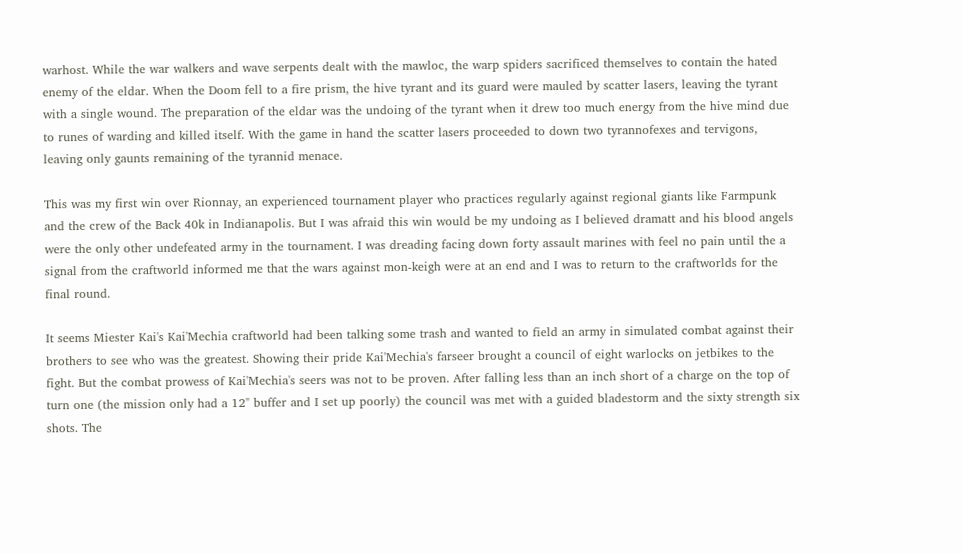warhost. While the war walkers and wave serpents dealt with the mawloc, the warp spiders sacrificed themselves to contain the hated enemy of the eldar. When the Doom fell to a fire prism, the hive tyrant and its guard were mauled by scatter lasers, leaving the tyrant with a single wound. The preparation of the eldar was the undoing of the tyrant when it drew too much energy from the hive mind due to runes of warding and killed itself. With the game in hand the scatter lasers proceeded to down two tyrannofexes and tervigons, leaving only gaunts remaining of the tyrannid menace.

This was my first win over Rionnay, an experienced tournament player who practices regularly against regional giants like Farmpunk and the crew of the Back 40k in Indianapolis. But I was afraid this win would be my undoing as I believed dramatt and his blood angels were the only other undefeated army in the tournament. I was dreading facing down forty assault marines with feel no pain until the a signal from the craftworld informed me that the wars against mon-keigh were at an end and I was to return to the craftworlds for the final round.

It seems Miester Kai's Kai'Mechia craftworld had been talking some trash and wanted to field an army in simulated combat against their brothers to see who was the greatest. Showing their pride Kai'Mechia's farseer brought a council of eight warlocks on jetbikes to the fight. But the combat prowess of Kai'Mechia's seers was not to be proven. After falling less than an inch short of a charge on the top of turn one (the mission only had a 12" buffer and I set up poorly) the council was met with a guided bladestorm and the sixty strength six shots. The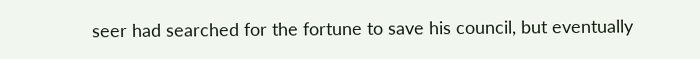seer had searched for the fortune to save his council, but eventually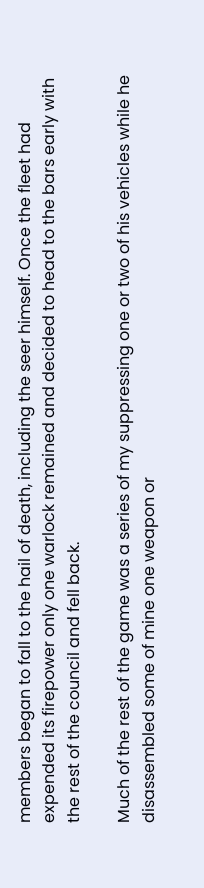members began to fall to the hail of death, including the seer himself. Once the fleet had expended its firepower only one warlock remained and decided to head to the bars early with the rest of the council and fell back.

Much of the rest of the game was a series of my suppressing one or two of his vehicles while he disassembled some of mine one weapon or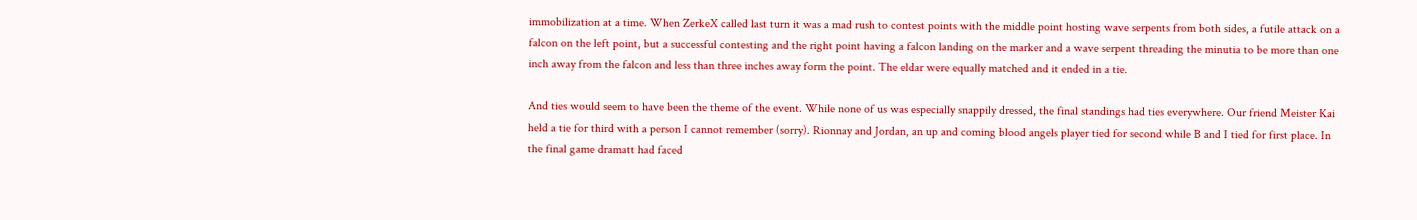immobilization at a time. When ZerkeX called last turn it was a mad rush to contest points with the middle point hosting wave serpents from both sides, a futile attack on a falcon on the left point, but a successful contesting and the right point having a falcon landing on the marker and a wave serpent threading the minutia to be more than one inch away from the falcon and less than three inches away form the point. The eldar were equally matched and it ended in a tie.

And ties would seem to have been the theme of the event. While none of us was especially snappily dressed, the final standings had ties everywhere. Our friend Meister Kai held a tie for third with a person I cannot remember (sorry). Rionnay and Jordan, an up and coming blood angels player tied for second while B and I tied for first place. In the final game dramatt had faced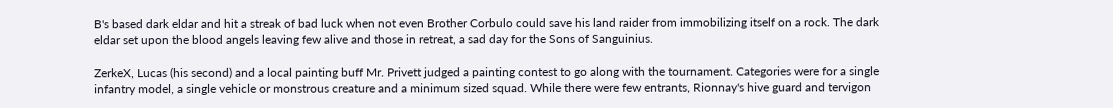B's based dark eldar and hit a streak of bad luck when not even Brother Corbulo could save his land raider from immobilizing itself on a rock. The dark eldar set upon the blood angels leaving few alive and those in retreat, a sad day for the Sons of Sanguinius.

ZerkeX, Lucas (his second) and a local painting buff Mr. Privett judged a painting contest to go along with the tournament. Categories were for a single infantry model, a single vehicle or monstrous creature and a minimum sized squad. While there were few entrants, Rionnay's hive guard and tervigon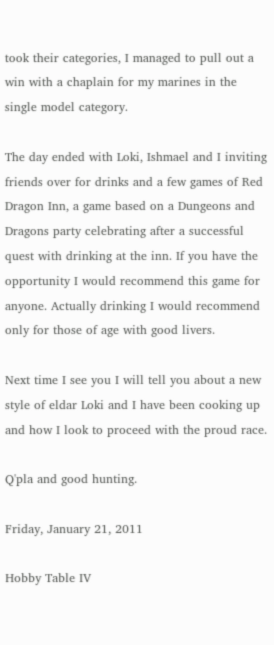took their categories, I managed to pull out a win with a chaplain for my marines in the single model category.

The day ended with Loki, Ishmael and I inviting friends over for drinks and a few games of Red Dragon Inn, a game based on a Dungeons and Dragons party celebrating after a successful quest with drinking at the inn. If you have the opportunity I would recommend this game for anyone. Actually drinking I would recommend only for those of age with good livers.

Next time I see you I will tell you about a new style of eldar Loki and I have been cooking up and how I look to proceed with the proud race.

Q'pla and good hunting.

Friday, January 21, 2011

Hobby Table IV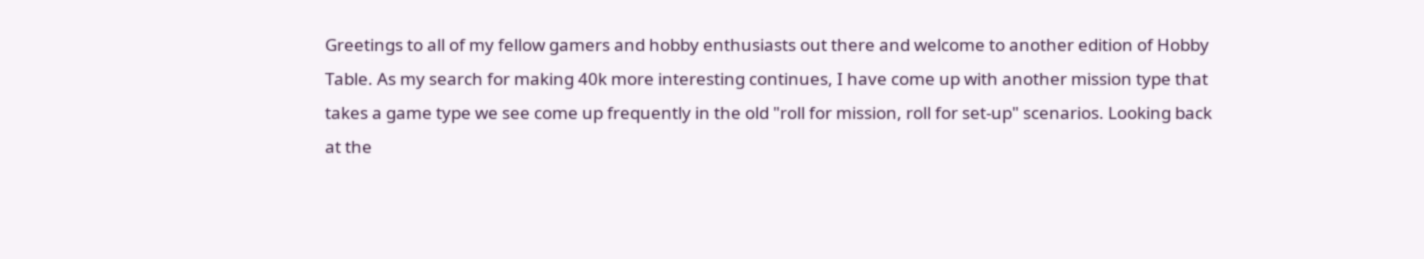Greetings to all of my fellow gamers and hobby enthusiasts out there and welcome to another edition of Hobby Table. As my search for making 40k more interesting continues, I have come up with another mission type that takes a game type we see come up frequently in the old "roll for mission, roll for set-up" scenarios. Looking back at the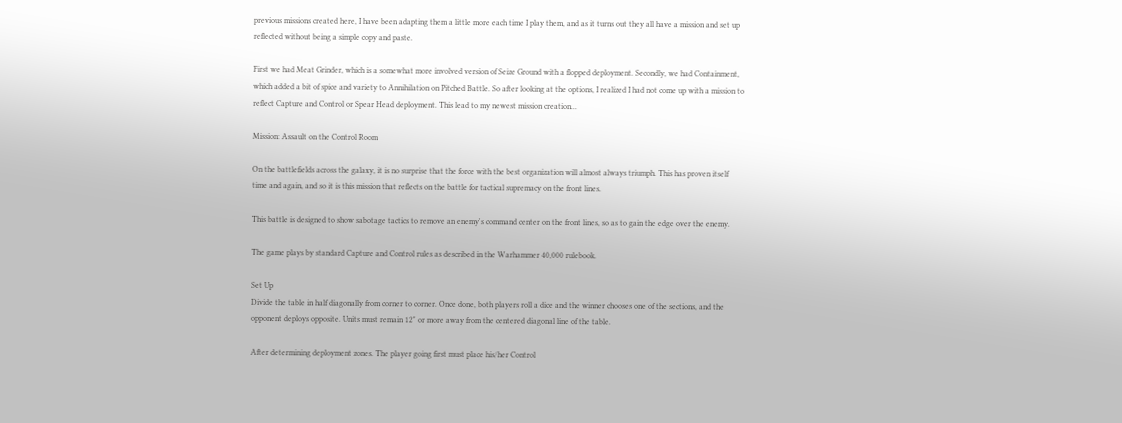previous missions created here, I have been adapting them a little more each time I play them, and as it turns out they all have a mission and set up reflected without being a simple copy and paste.

First we had Meat Grinder, which is a somewhat more involved version of Seize Ground with a flopped deployment. Secondly, we had Containment, which added a bit of spice and variety to Annihilation on Pitched Battle. So after looking at the options, I realized I had not come up with a mission to reflect Capture and Control or Spear Head deployment. This lead to my newest mission creation...

Mission: Assault on the Control Room

On the battlefields across the galaxy, it is no surprise that the force with the best organization will almost always triumph. This has proven itself time and again, and so it is this mission that reflects on the battle for tactical supremacy on the front lines.

This battle is designed to show sabotage tactics to remove an enemy's command center on the front lines, so as to gain the edge over the enemy.

The game plays by standard Capture and Control rules as described in the Warhammer 40,000 rulebook.

Set Up
Divide the table in half diagonally from corner to corner. Once done, both players roll a dice and the winner chooses one of the sections, and the opponent deploys opposite. Units must remain 12" or more away from the centered diagonal line of the table.

After determining deployment zones. The player going first must place his/her Control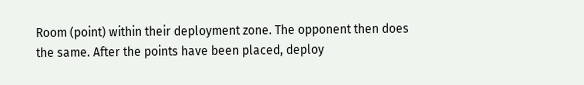Room (point) within their deployment zone. The opponent then does the same. After the points have been placed, deploy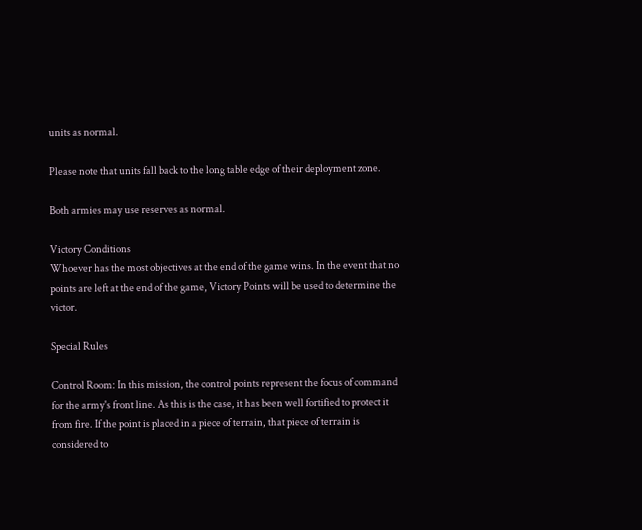units as normal.

Please note that units fall back to the long table edge of their deployment zone.

Both armies may use reserves as normal.

Victory Conditions
Whoever has the most objectives at the end of the game wins. In the event that no points are left at the end of the game, Victory Points will be used to determine the victor.

Special Rules

Control Room: In this mission, the control points represent the focus of command for the army's front line. As this is the case, it has been well fortified to protect it from fire. If the point is placed in a piece of terrain, that piece of terrain is considered to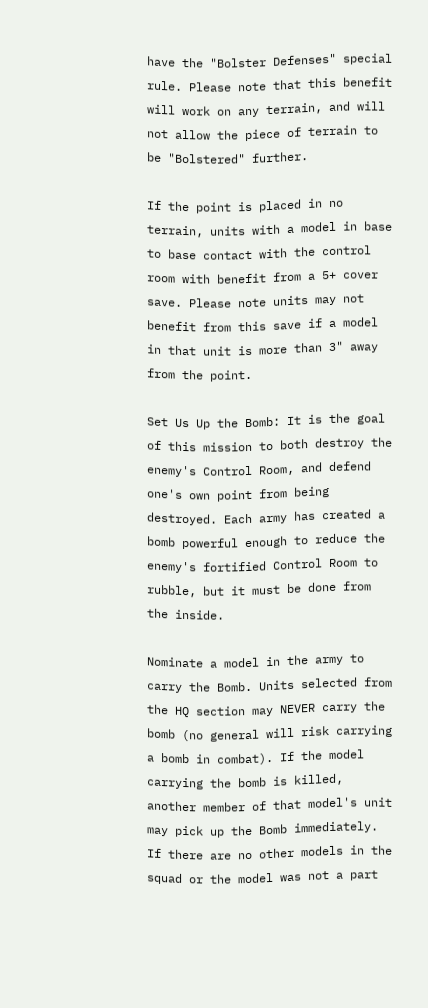have the "Bolster Defenses" special rule. Please note that this benefit will work on any terrain, and will not allow the piece of terrain to be "Bolstered" further.

If the point is placed in no terrain, units with a model in base to base contact with the control room with benefit from a 5+ cover save. Please note units may not benefit from this save if a model in that unit is more than 3" away from the point.

Set Us Up the Bomb: It is the goal of this mission to both destroy the enemy's Control Room, and defend one's own point from being destroyed. Each army has created a bomb powerful enough to reduce the enemy's fortified Control Room to rubble, but it must be done from the inside.

Nominate a model in the army to carry the Bomb. Units selected from the HQ section may NEVER carry the bomb (no general will risk carrying a bomb in combat). If the model carrying the bomb is killed, another member of that model's unit may pick up the Bomb immediately. If there are no other models in the squad or the model was not a part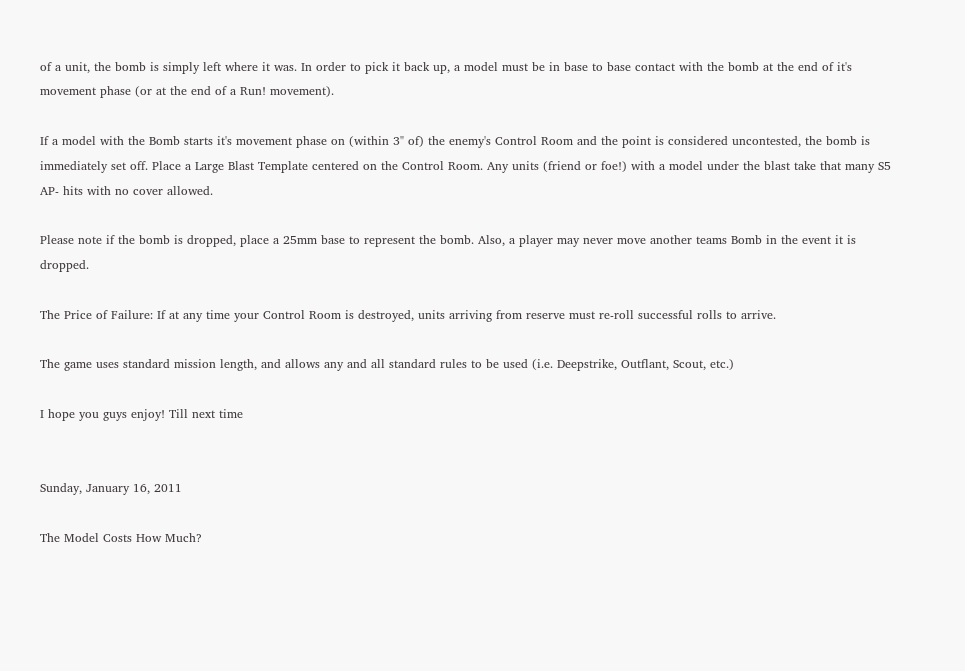of a unit, the bomb is simply left where it was. In order to pick it back up, a model must be in base to base contact with the bomb at the end of it's movement phase (or at the end of a Run! movement).

If a model with the Bomb starts it's movement phase on (within 3" of) the enemy's Control Room and the point is considered uncontested, the bomb is immediately set off. Place a Large Blast Template centered on the Control Room. Any units (friend or foe!) with a model under the blast take that many S5 AP- hits with no cover allowed.

Please note if the bomb is dropped, place a 25mm base to represent the bomb. Also, a player may never move another teams Bomb in the event it is dropped.

The Price of Failure: If at any time your Control Room is destroyed, units arriving from reserve must re-roll successful rolls to arrive.

The game uses standard mission length, and allows any and all standard rules to be used (i.e. Deepstrike, Outflant, Scout, etc.)

I hope you guys enjoy! Till next time


Sunday, January 16, 2011

The Model Costs How Much?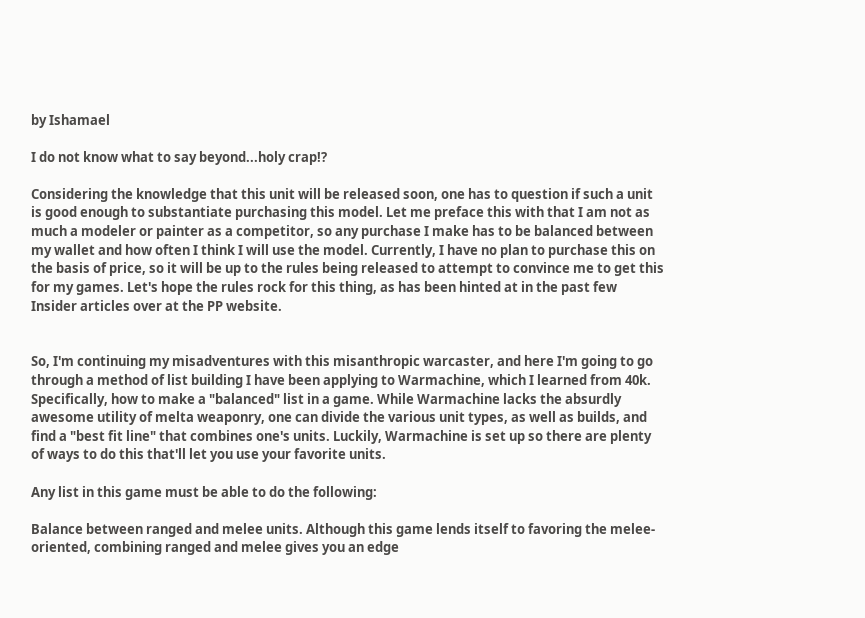by Ishamael

I do not know what to say beyond...holy crap!?

Considering the knowledge that this unit will be released soon, one has to question if such a unit is good enough to substantiate purchasing this model. Let me preface this with that I am not as much a modeler or painter as a competitor, so any purchase I make has to be balanced between my wallet and how often I think I will use the model. Currently, I have no plan to purchase this on the basis of price, so it will be up to the rules being released to attempt to convince me to get this for my games. Let's hope the rules rock for this thing, as has been hinted at in the past few Insider articles over at the PP website.


So, I'm continuing my misadventures with this misanthropic warcaster, and here I'm going to go through a method of list building I have been applying to Warmachine, which I learned from 40k. Specifically, how to make a "balanced" list in a game. While Warmachine lacks the absurdly awesome utility of melta weaponry, one can divide the various unit types, as well as builds, and find a "best fit line" that combines one's units. Luckily, Warmachine is set up so there are plenty of ways to do this that'll let you use your favorite units.

Any list in this game must be able to do the following:

Balance between ranged and melee units. Although this game lends itself to favoring the melee-oriented, combining ranged and melee gives you an edge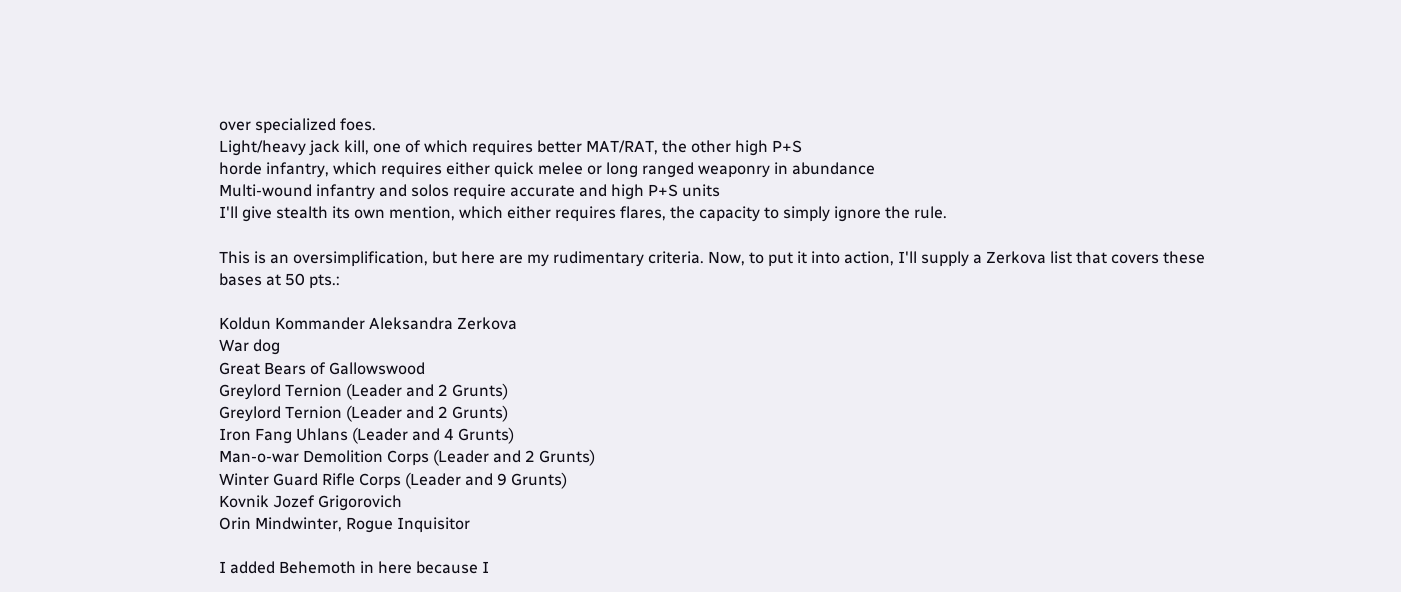over specialized foes.
Light/heavy jack kill, one of which requires better MAT/RAT, the other high P+S
horde infantry, which requires either quick melee or long ranged weaponry in abundance
Multi-wound infantry and solos require accurate and high P+S units
I'll give stealth its own mention, which either requires flares, the capacity to simply ignore the rule.

This is an oversimplification, but here are my rudimentary criteria. Now, to put it into action, I'll supply a Zerkova list that covers these bases at 50 pts.:

Koldun Kommander Aleksandra Zerkova
War dog
Great Bears of Gallowswood
Greylord Ternion (Leader and 2 Grunts)
Greylord Ternion (Leader and 2 Grunts)
Iron Fang Uhlans (Leader and 4 Grunts)
Man-o-war Demolition Corps (Leader and 2 Grunts)
Winter Guard Rifle Corps (Leader and 9 Grunts)
Kovnik Jozef Grigorovich
Orin Mindwinter, Rogue Inquisitor

I added Behemoth in here because I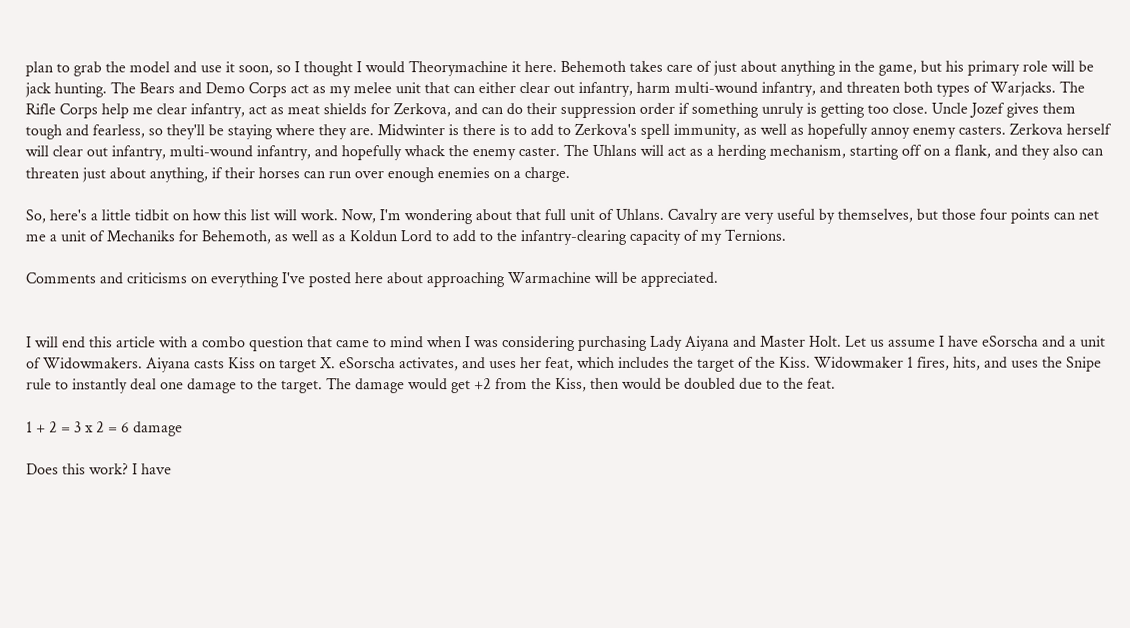plan to grab the model and use it soon, so I thought I would Theorymachine it here. Behemoth takes care of just about anything in the game, but his primary role will be jack hunting. The Bears and Demo Corps act as my melee unit that can either clear out infantry, harm multi-wound infantry, and threaten both types of Warjacks. The Rifle Corps help me clear infantry, act as meat shields for Zerkova, and can do their suppression order if something unruly is getting too close. Uncle Jozef gives them tough and fearless, so they'll be staying where they are. Midwinter is there is to add to Zerkova's spell immunity, as well as hopefully annoy enemy casters. Zerkova herself will clear out infantry, multi-wound infantry, and hopefully whack the enemy caster. The Uhlans will act as a herding mechanism, starting off on a flank, and they also can threaten just about anything, if their horses can run over enough enemies on a charge.

So, here's a little tidbit on how this list will work. Now, I'm wondering about that full unit of Uhlans. Cavalry are very useful by themselves, but those four points can net me a unit of Mechaniks for Behemoth, as well as a Koldun Lord to add to the infantry-clearing capacity of my Ternions.

Comments and criticisms on everything I've posted here about approaching Warmachine will be appreciated.


I will end this article with a combo question that came to mind when I was considering purchasing Lady Aiyana and Master Holt. Let us assume I have eSorscha and a unit of Widowmakers. Aiyana casts Kiss on target X. eSorscha activates, and uses her feat, which includes the target of the Kiss. Widowmaker 1 fires, hits, and uses the Snipe rule to instantly deal one damage to the target. The damage would get +2 from the Kiss, then would be doubled due to the feat.

1 + 2 = 3 x 2 = 6 damage

Does this work? I have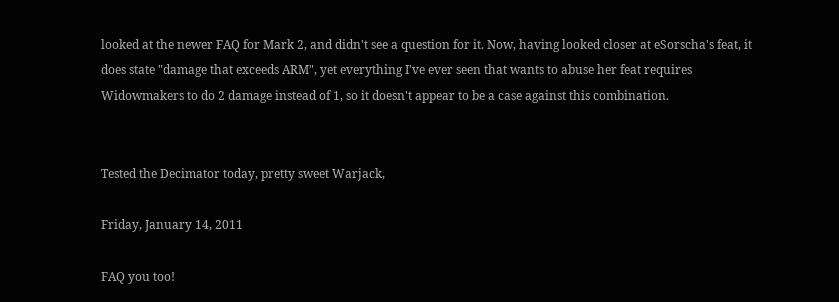looked at the newer FAQ for Mark 2, and didn't see a question for it. Now, having looked closer at eSorscha's feat, it does state "damage that exceeds ARM", yet everything I've ever seen that wants to abuse her feat requires Widowmakers to do 2 damage instead of 1, so it doesn't appear to be a case against this combination.


Tested the Decimator today, pretty sweet Warjack,

Friday, January 14, 2011

FAQ you too!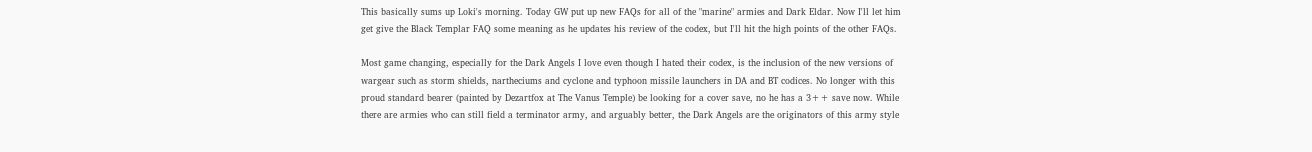This basically sums up Loki's morning. Today GW put up new FAQs for all of the "marine" armies and Dark Eldar. Now I'll let him get give the Black Templar FAQ some meaning as he updates his review of the codex, but I'll hit the high points of the other FAQs.

Most game changing, especially for the Dark Angels I love even though I hated their codex, is the inclusion of the new versions of wargear such as storm shields, nartheciums and cyclone and typhoon missile launchers in DA and BT codices. No longer with this proud standard bearer (painted by Dezartfox at The Vanus Temple) be looking for a cover save, no he has a 3++ save now. While there are armies who can still field a terminator army, and arguably better, the Dark Angels are the originators of this army style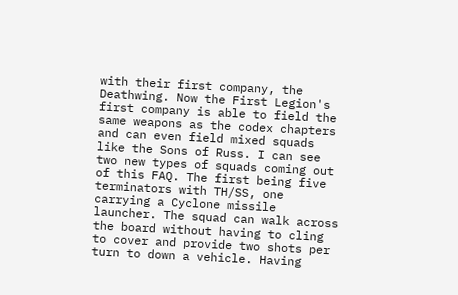with their first company, the Deathwing. Now the First Legion's first company is able to field the same weapons as the codex chapters and can even field mixed squads like the Sons of Russ. I can see two new types of squads coming out of this FAQ. The first being five terminators with TH/SS, one carrying a Cyclone missile launcher. The squad can walk across the board without having to cling to cover and provide two shots per turn to down a vehicle. Having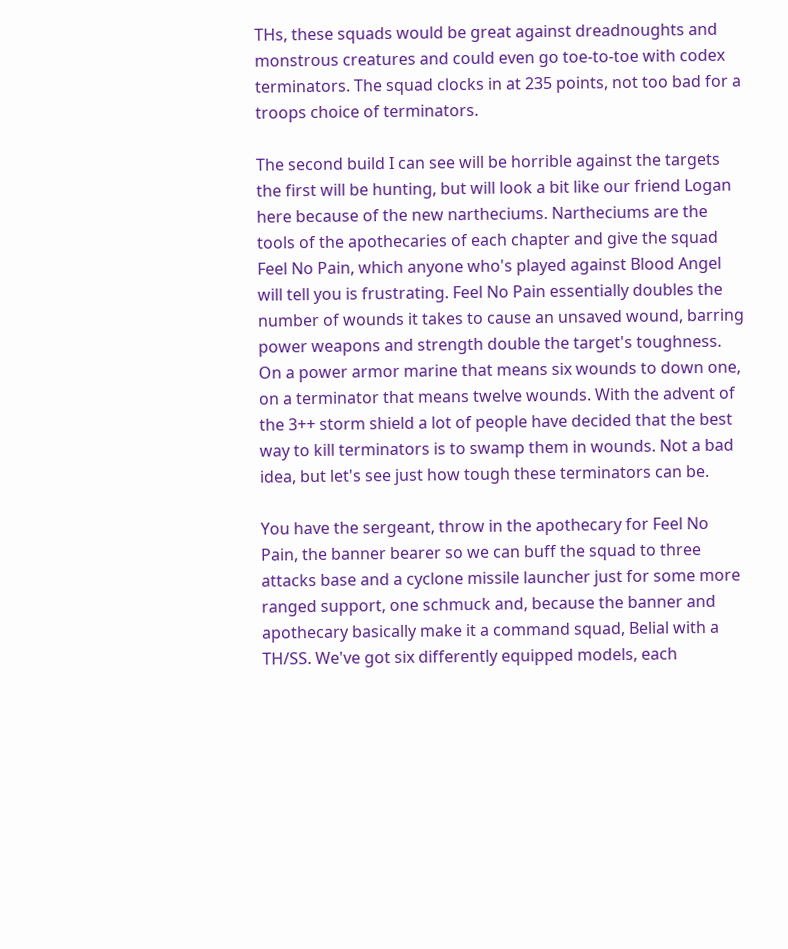THs, these squads would be great against dreadnoughts and monstrous creatures and could even go toe-to-toe with codex terminators. The squad clocks in at 235 points, not too bad for a troops choice of terminators.

The second build I can see will be horrible against the targets the first will be hunting, but will look a bit like our friend Logan here because of the new nartheciums. Nartheciums are the tools of the apothecaries of each chapter and give the squad Feel No Pain, which anyone who's played against Blood Angel will tell you is frustrating. Feel No Pain essentially doubles the number of wounds it takes to cause an unsaved wound, barring power weapons and strength double the target's toughness. On a power armor marine that means six wounds to down one, on a terminator that means twelve wounds. With the advent of the 3++ storm shield a lot of people have decided that the best way to kill terminators is to swamp them in wounds. Not a bad idea, but let's see just how tough these terminators can be.

You have the sergeant, throw in the apothecary for Feel No Pain, the banner bearer so we can buff the squad to three attacks base and a cyclone missile launcher just for some more ranged support, one schmuck and, because the banner and apothecary basically make it a command squad, Belial with a TH/SS. We've got six differently equipped models, each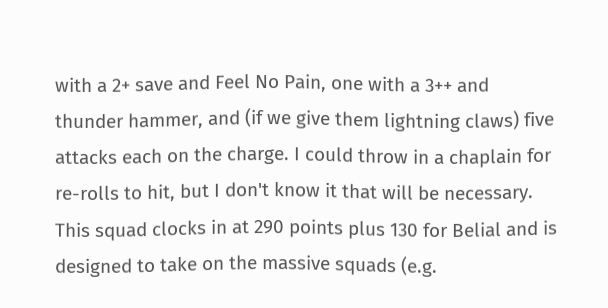with a 2+ save and Feel No Pain, one with a 3++ and thunder hammer, and (if we give them lightning claws) five attacks each on the charge. I could throw in a chaplain for re-rolls to hit, but I don't know it that will be necessary. This squad clocks in at 290 points plus 130 for Belial and is designed to take on the massive squads (e.g.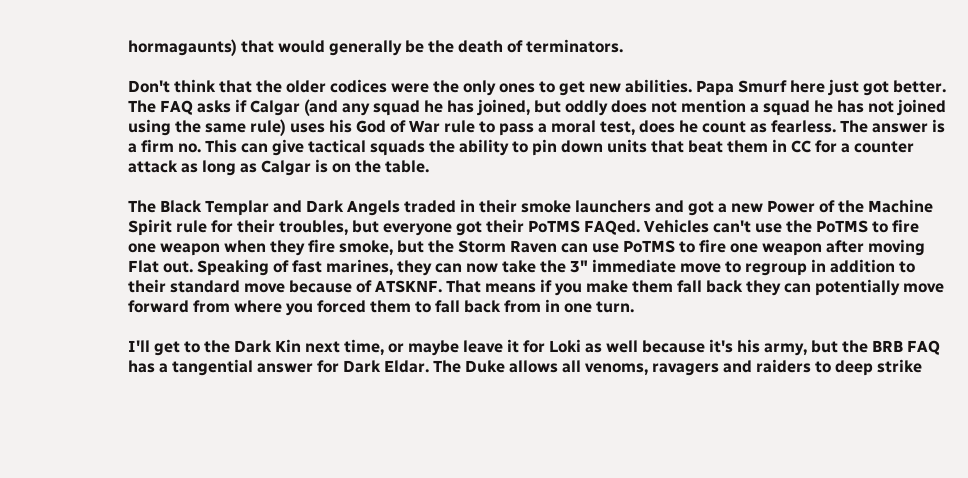hormagaunts) that would generally be the death of terminators.

Don't think that the older codices were the only ones to get new abilities. Papa Smurf here just got better. The FAQ asks if Calgar (and any squad he has joined, but oddly does not mention a squad he has not joined using the same rule) uses his God of War rule to pass a moral test, does he count as fearless. The answer is a firm no. This can give tactical squads the ability to pin down units that beat them in CC for a counter attack as long as Calgar is on the table.

The Black Templar and Dark Angels traded in their smoke launchers and got a new Power of the Machine Spirit rule for their troubles, but everyone got their PoTMS FAQed. Vehicles can't use the PoTMS to fire one weapon when they fire smoke, but the Storm Raven can use PoTMS to fire one weapon after moving Flat out. Speaking of fast marines, they can now take the 3" immediate move to regroup in addition to their standard move because of ATSKNF. That means if you make them fall back they can potentially move forward from where you forced them to fall back from in one turn.

I'll get to the Dark Kin next time, or maybe leave it for Loki as well because it's his army, but the BRB FAQ has a tangential answer for Dark Eldar. The Duke allows all venoms, ravagers and raiders to deep strike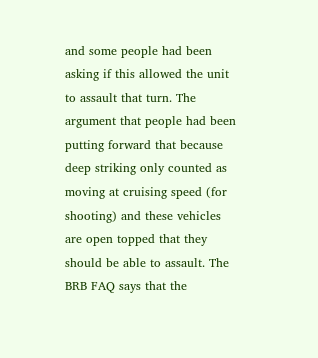and some people had been asking if this allowed the unit to assault that turn. The argument that people had been putting forward that because deep striking only counted as moving at cruising speed (for shooting) and these vehicles are open topped that they should be able to assault. The BRB FAQ says that the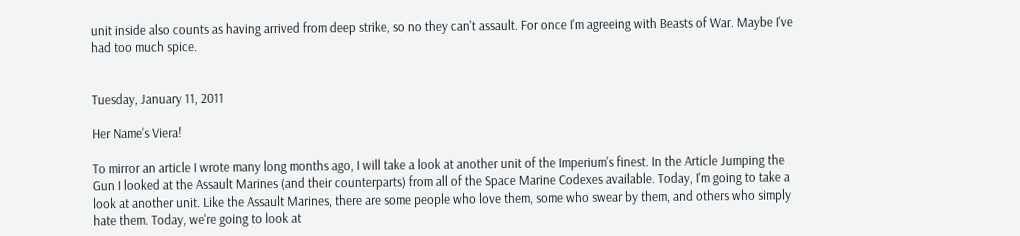unit inside also counts as having arrived from deep strike, so no they can't assault. For once I'm agreeing with Beasts of War. Maybe I've had too much spice.


Tuesday, January 11, 2011

Her Name's Viera!

To mirror an article I wrote many long months ago, I will take a look at another unit of the Imperium's finest. In the Article Jumping the Gun I looked at the Assault Marines (and their counterparts) from all of the Space Marine Codexes available. Today, I'm going to take a look at another unit. Like the Assault Marines, there are some people who love them, some who swear by them, and others who simply hate them. Today, we're going to look at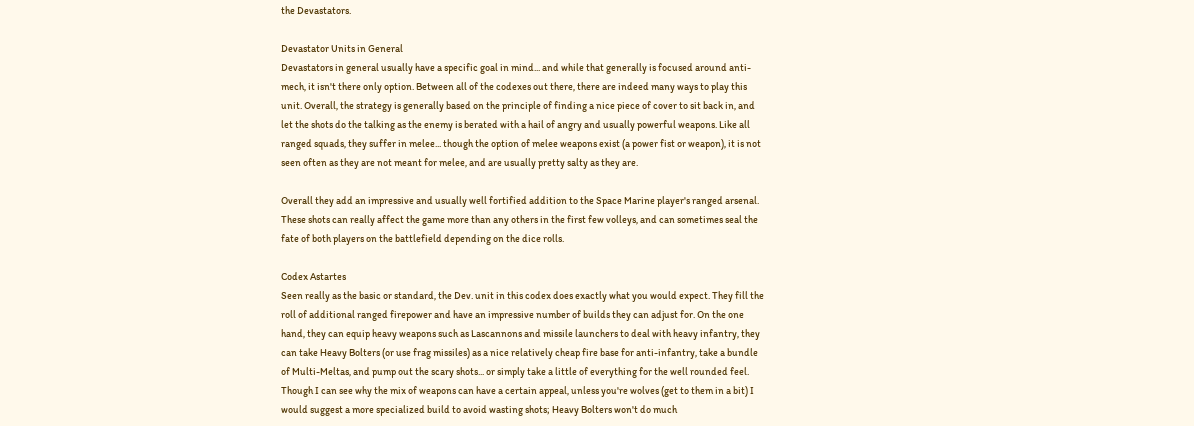the Devastators.

Devastator Units in General
Devastators in general usually have a specific goal in mind... and while that generally is focused around anti-mech, it isn't there only option. Between all of the codexes out there, there are indeed many ways to play this unit. Overall, the strategy is generally based on the principle of finding a nice piece of cover to sit back in, and let the shots do the talking as the enemy is berated with a hail of angry and usually powerful weapons. Like all ranged squads, they suffer in melee... though the option of melee weapons exist (a power fist or weapon), it is not seen often as they are not meant for melee, and are usually pretty salty as they are.

Overall they add an impressive and usually well fortified addition to the Space Marine player's ranged arsenal. These shots can really affect the game more than any others in the first few volleys, and can sometimes seal the fate of both players on the battlefield depending on the dice rolls.

Codex Astartes
Seen really as the basic or standard, the Dev. unit in this codex does exactly what you would expect. They fill the roll of additional ranged firepower and have an impressive number of builds they can adjust for. On the one hand, they can equip heavy weapons such as Lascannons and missile launchers to deal with heavy infantry, they can take Heavy Bolters (or use frag missiles) as a nice relatively cheap fire base for anti-infantry, take a bundle of Multi-Meltas, and pump out the scary shots... or simply take a little of everything for the well rounded feel. Though I can see why the mix of weapons can have a certain appeal, unless you're wolves (get to them in a bit) I would suggest a more specialized build to avoid wasting shots; Heavy Bolters won't do much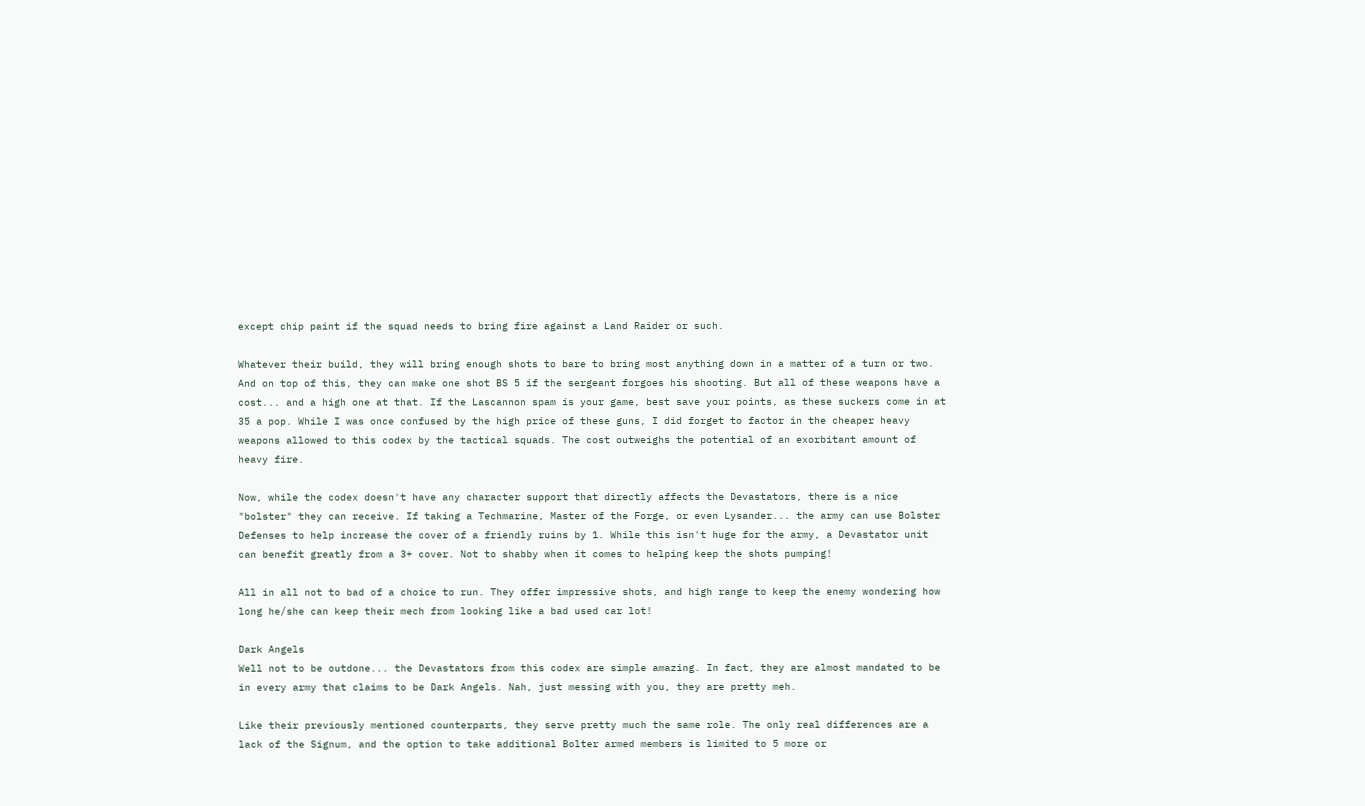except chip paint if the squad needs to bring fire against a Land Raider or such.

Whatever their build, they will bring enough shots to bare to bring most anything down in a matter of a turn or two. And on top of this, they can make one shot BS 5 if the sergeant forgoes his shooting. But all of these weapons have a cost... and a high one at that. If the Lascannon spam is your game, best save your points, as these suckers come in at 35 a pop. While I was once confused by the high price of these guns, I did forget to factor in the cheaper heavy weapons allowed to this codex by the tactical squads. The cost outweighs the potential of an exorbitant amount of heavy fire.

Now, while the codex doesn't have any character support that directly affects the Devastators, there is a nice "bolster" they can receive. If taking a Techmarine, Master of the Forge, or even Lysander... the army can use Bolster Defenses to help increase the cover of a friendly ruins by 1. While this isn't huge for the army, a Devastator unit can benefit greatly from a 3+ cover. Not to shabby when it comes to helping keep the shots pumping!

All in all not to bad of a choice to run. They offer impressive shots, and high range to keep the enemy wondering how long he/she can keep their mech from looking like a bad used car lot!

Dark Angels
Well not to be outdone... the Devastators from this codex are simple amazing. In fact, they are almost mandated to be in every army that claims to be Dark Angels. Nah, just messing with you, they are pretty meh.

Like their previously mentioned counterparts, they serve pretty much the same role. The only real differences are a lack of the Signum, and the option to take additional Bolter armed members is limited to 5 more or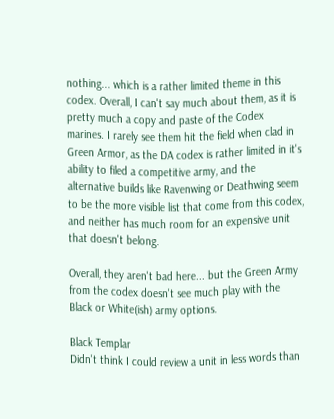nothing... which is a rather limited theme in this codex. Overall, I can't say much about them, as it is pretty much a copy and paste of the Codex marines. I rarely see them hit the field when clad in Green Armor, as the DA codex is rather limited in it's ability to filed a competitive army, and the alternative builds like Ravenwing or Deathwing seem to be the more visible list that come from this codex, and neither has much room for an expensive unit that doesn't belong.

Overall, they aren't bad here... but the Green Army from the codex doesn't see much play with the Black or White(ish) army options.

Black Templar
Didn't think I could review a unit in less words than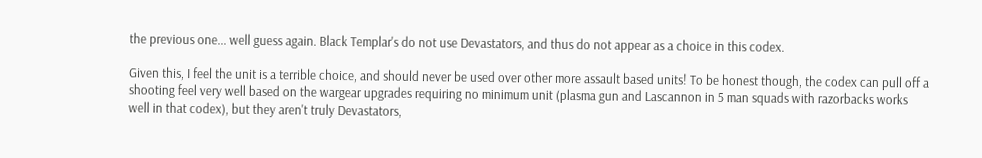the previous one... well guess again. Black Templar's do not use Devastators, and thus do not appear as a choice in this codex.

Given this, I feel the unit is a terrible choice, and should never be used over other more assault based units! To be honest though, the codex can pull off a shooting feel very well based on the wargear upgrades requiring no minimum unit (plasma gun and Lascannon in 5 man squads with razorbacks works well in that codex), but they aren't truly Devastators,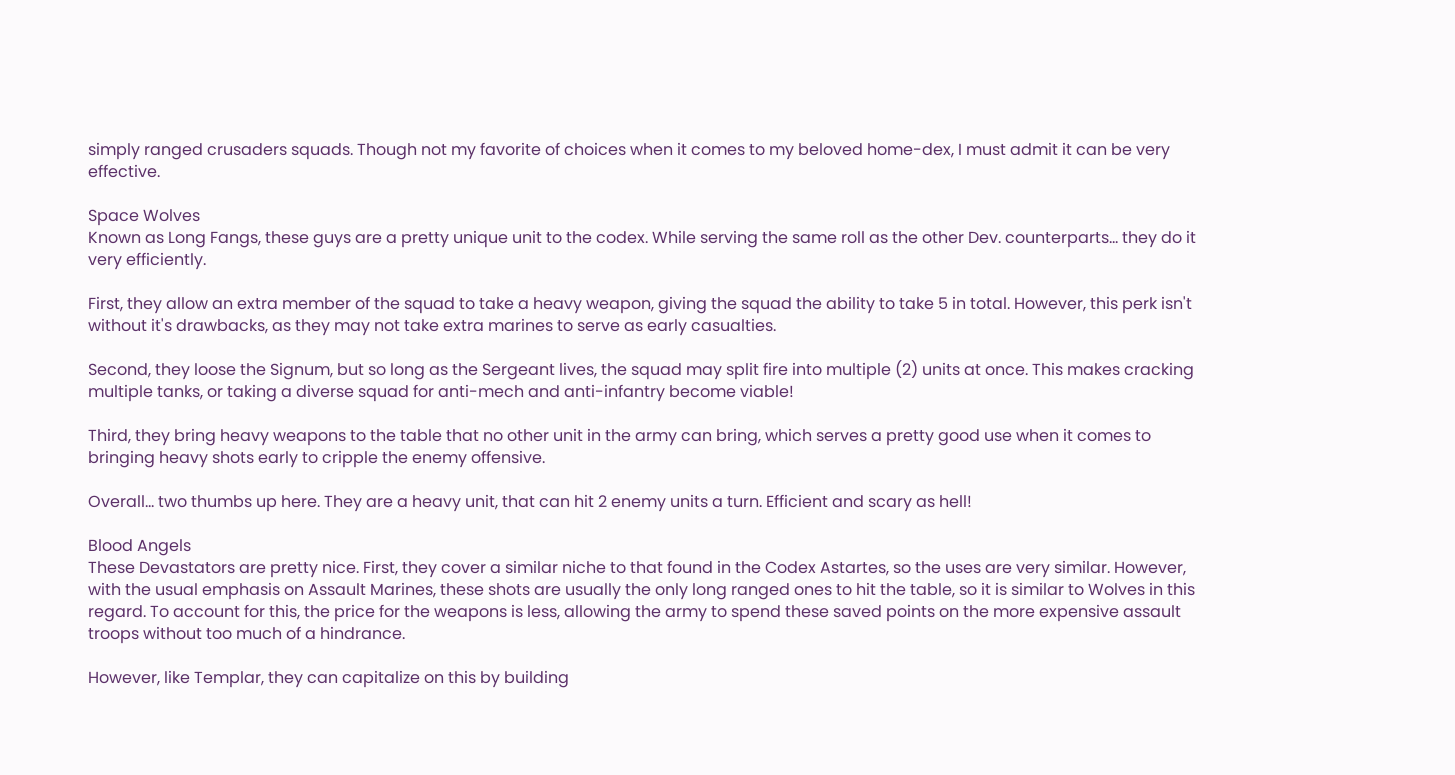simply ranged crusaders squads. Though not my favorite of choices when it comes to my beloved home-dex, I must admit it can be very effective.

Space Wolves
Known as Long Fangs, these guys are a pretty unique unit to the codex. While serving the same roll as the other Dev. counterparts... they do it very efficiently.

First, they allow an extra member of the squad to take a heavy weapon, giving the squad the ability to take 5 in total. However, this perk isn't without it's drawbacks, as they may not take extra marines to serve as early casualties.

Second, they loose the Signum, but so long as the Sergeant lives, the squad may split fire into multiple (2) units at once. This makes cracking multiple tanks, or taking a diverse squad for anti-mech and anti-infantry become viable!

Third, they bring heavy weapons to the table that no other unit in the army can bring, which serves a pretty good use when it comes to bringing heavy shots early to cripple the enemy offensive.

Overall... two thumbs up here. They are a heavy unit, that can hit 2 enemy units a turn. Efficient and scary as hell!

Blood Angels
These Devastators are pretty nice. First, they cover a similar niche to that found in the Codex Astartes, so the uses are very similar. However, with the usual emphasis on Assault Marines, these shots are usually the only long ranged ones to hit the table, so it is similar to Wolves in this regard. To account for this, the price for the weapons is less, allowing the army to spend these saved points on the more expensive assault troops without too much of a hindrance.

However, like Templar, they can capitalize on this by building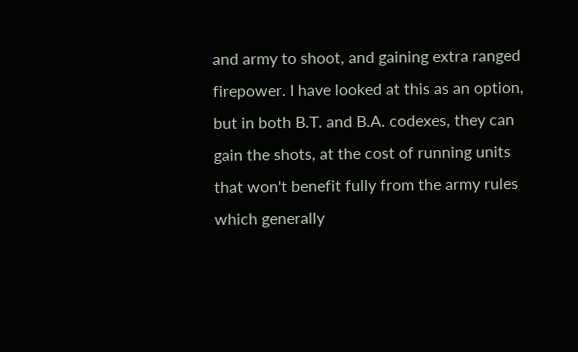and army to shoot, and gaining extra ranged firepower. I have looked at this as an option, but in both B.T. and B.A. codexes, they can gain the shots, at the cost of running units that won't benefit fully from the army rules which generally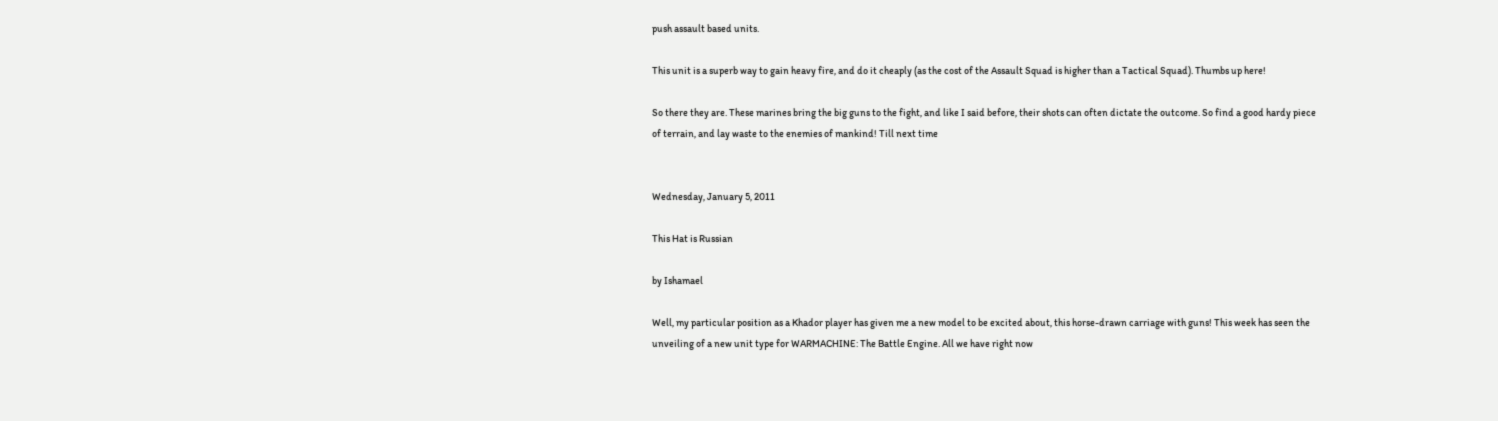push assault based units.

This unit is a superb way to gain heavy fire, and do it cheaply (as the cost of the Assault Squad is higher than a Tactical Squad). Thumbs up here!

So there they are. These marines bring the big guns to the fight, and like I said before, their shots can often dictate the outcome. So find a good hardy piece of terrain, and lay waste to the enemies of mankind! Till next time


Wednesday, January 5, 2011

This Hat is Russian

by Ishamael

Well, my particular position as a Khador player has given me a new model to be excited about, this horse-drawn carriage with guns! This week has seen the unveiling of a new unit type for WARMACHINE: The Battle Engine. All we have right now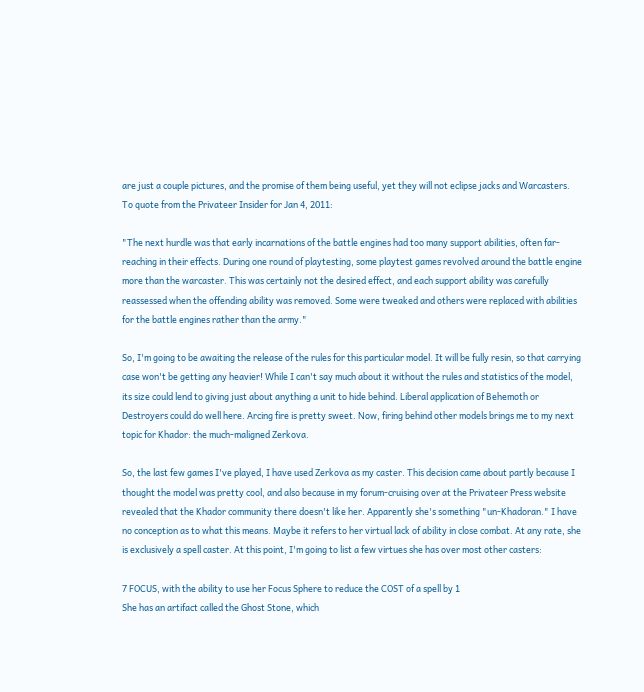are just a couple pictures, and the promise of them being useful, yet they will not eclipse jacks and Warcasters. To quote from the Privateer Insider for Jan 4, 2011:

"The next hurdle was that early incarnations of the battle engines had too many support abilities, often far-reaching in their effects. During one round of playtesting, some playtest games revolved around the battle engine more than the warcaster. This was certainly not the desired effect, and each support ability was carefully reassessed when the offending ability was removed. Some were tweaked and others were replaced with abilities for the battle engines rather than the army."

So, I'm going to be awaiting the release of the rules for this particular model. It will be fully resin, so that carrying case won't be getting any heavier! While I can't say much about it without the rules and statistics of the model, its size could lend to giving just about anything a unit to hide behind. Liberal application of Behemoth or Destroyers could do well here. Arcing fire is pretty sweet. Now, firing behind other models brings me to my next topic for Khador: the much-maligned Zerkova.

So, the last few games I've played, I have used Zerkova as my caster. This decision came about partly because I thought the model was pretty cool, and also because in my forum-cruising over at the Privateer Press website revealed that the Khador community there doesn't like her. Apparently she's something "un-Khadoran." I have no conception as to what this means. Maybe it refers to her virtual lack of ability in close combat. At any rate, she is exclusively a spell caster. At this point, I'm going to list a few virtues she has over most other casters:

7 FOCUS, with the ability to use her Focus Sphere to reduce the COST of a spell by 1
She has an artifact called the Ghost Stone, which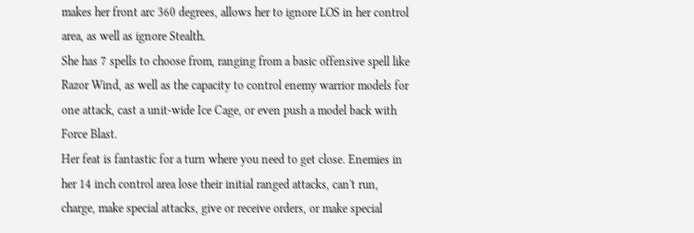makes her front arc 360 degrees, allows her to ignore LOS in her control area, as well as ignore Stealth.
She has 7 spells to choose from, ranging from a basic offensive spell like Razor Wind, as well as the capacity to control enemy warrior models for one attack, cast a unit-wide Ice Cage, or even push a model back with Force Blast.
Her feat is fantastic for a turn where you need to get close. Enemies in her 14 inch control area lose their initial ranged attacks, can't run, charge, make special attacks, give or receive orders, or make special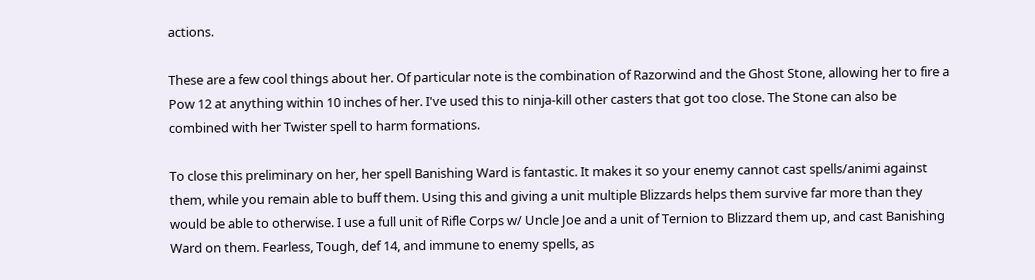actions.

These are a few cool things about her. Of particular note is the combination of Razorwind and the Ghost Stone, allowing her to fire a Pow 12 at anything within 10 inches of her. I've used this to ninja-kill other casters that got too close. The Stone can also be combined with her Twister spell to harm formations.

To close this preliminary on her, her spell Banishing Ward is fantastic. It makes it so your enemy cannot cast spells/animi against them, while you remain able to buff them. Using this and giving a unit multiple Blizzards helps them survive far more than they would be able to otherwise. I use a full unit of Rifle Corps w/ Uncle Joe and a unit of Ternion to Blizzard them up, and cast Banishing Ward on them. Fearless, Tough, def 14, and immune to enemy spells, as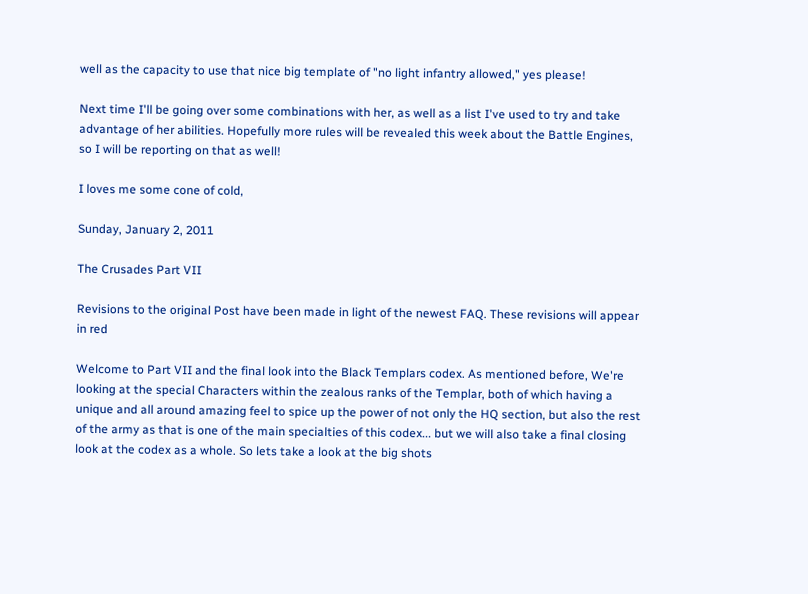well as the capacity to use that nice big template of "no light infantry allowed," yes please!

Next time I'll be going over some combinations with her, as well as a list I've used to try and take advantage of her abilities. Hopefully more rules will be revealed this week about the Battle Engines, so I will be reporting on that as well!

I loves me some cone of cold,

Sunday, January 2, 2011

The Crusades Part VII

Revisions to the original Post have been made in light of the newest FAQ. These revisions will appear in red

Welcome to Part VII and the final look into the Black Templars codex. As mentioned before, We're looking at the special Characters within the zealous ranks of the Templar, both of which having a unique and all around amazing feel to spice up the power of not only the HQ section, but also the rest of the army as that is one of the main specialties of this codex... but we will also take a final closing look at the codex as a whole. So lets take a look at the big shots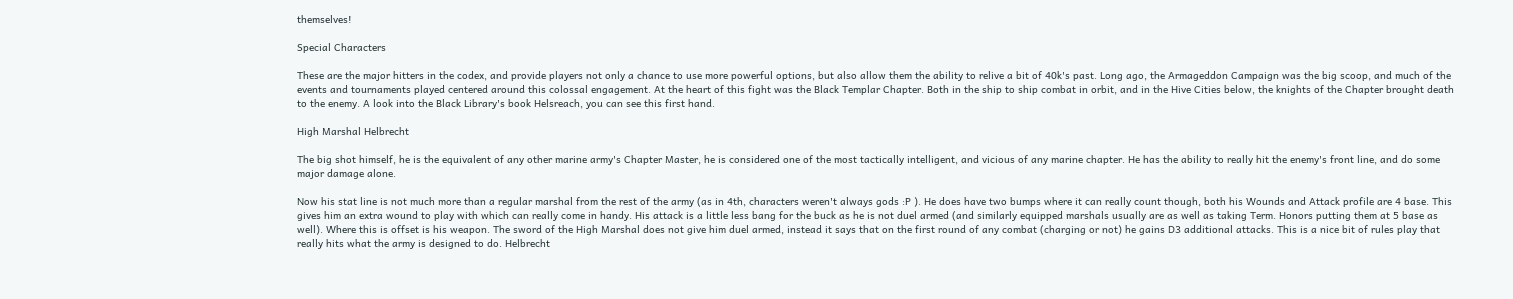themselves!

Special Characters

These are the major hitters in the codex, and provide players not only a chance to use more powerful options, but also allow them the ability to relive a bit of 40k's past. Long ago, the Armageddon Campaign was the big scoop, and much of the events and tournaments played centered around this colossal engagement. At the heart of this fight was the Black Templar Chapter. Both in the ship to ship combat in orbit, and in the Hive Cities below, the knights of the Chapter brought death to the enemy. A look into the Black Library's book Helsreach, you can see this first hand.

High Marshal Helbrecht

The big shot himself, he is the equivalent of any other marine army's Chapter Master, he is considered one of the most tactically intelligent, and vicious of any marine chapter. He has the ability to really hit the enemy's front line, and do some major damage alone.

Now his stat line is not much more than a regular marshal from the rest of the army (as in 4th, characters weren't always gods :P ). He does have two bumps where it can really count though, both his Wounds and Attack profile are 4 base. This gives him an extra wound to play with which can really come in handy. His attack is a little less bang for the buck as he is not duel armed (and similarly equipped marshals usually are as well as taking Term. Honors putting them at 5 base as well). Where this is offset is his weapon. The sword of the High Marshal does not give him duel armed, instead it says that on the first round of any combat (charging or not) he gains D3 additional attacks. This is a nice bit of rules play that really hits what the army is designed to do. Helbrecht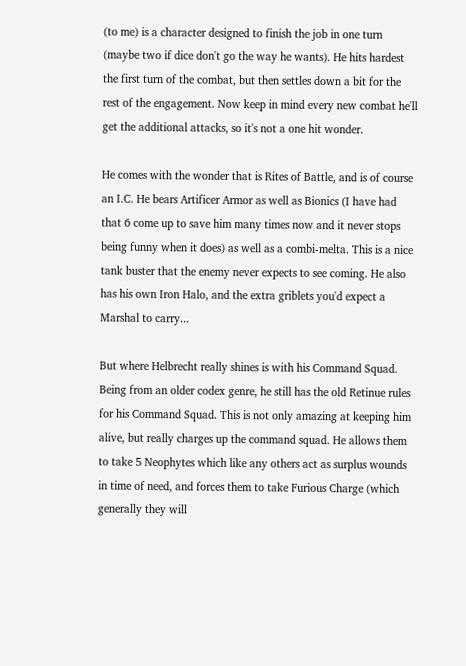(to me) is a character designed to finish the job in one turn (maybe two if dice don't go the way he wants). He hits hardest the first turn of the combat, but then settles down a bit for the rest of the engagement. Now keep in mind every new combat he'll get the additional attacks, so it's not a one hit wonder.

He comes with the wonder that is Rites of Battle, and is of course an I.C. He bears Artificer Armor as well as Bionics (I have had that 6 come up to save him many times now and it never stops being funny when it does) as well as a combi-melta. This is a nice tank buster that the enemy never expects to see coming. He also has his own Iron Halo, and the extra griblets you'd expect a Marshal to carry...

But where Helbrecht really shines is with his Command Squad. Being from an older codex genre, he still has the old Retinue rules for his Command Squad. This is not only amazing at keeping him alive, but really charges up the command squad. He allows them to take 5 Neophytes which like any others act as surplus wounds in time of need, and forces them to take Furious Charge (which generally they will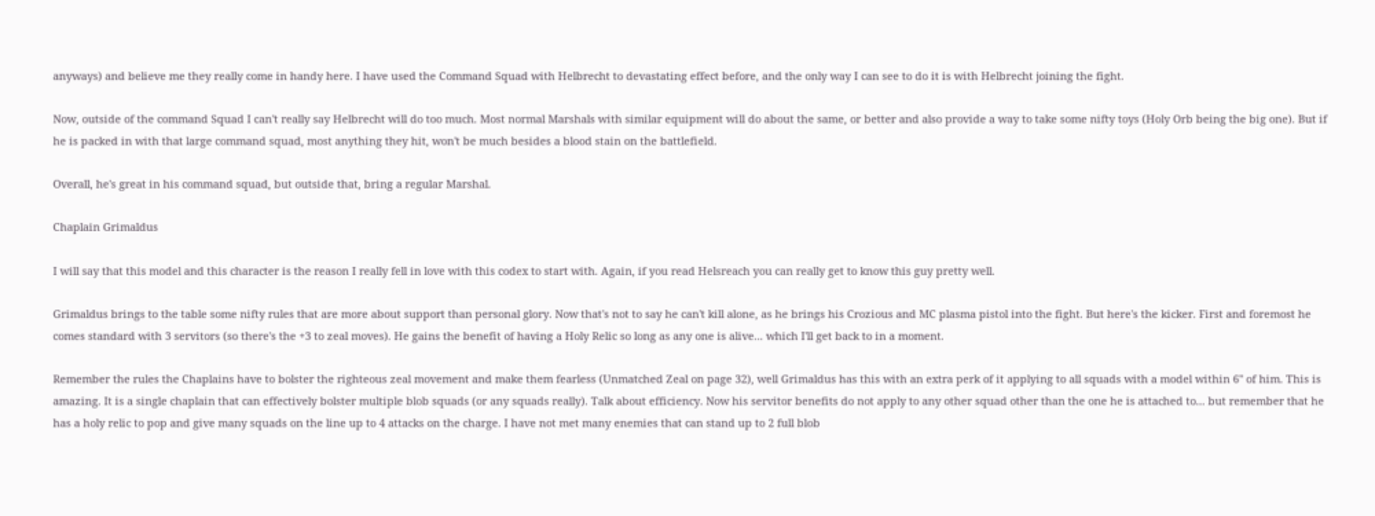anyways) and believe me they really come in handy here. I have used the Command Squad with Helbrecht to devastating effect before, and the only way I can see to do it is with Helbrecht joining the fight.

Now, outside of the command Squad I can't really say Helbrecht will do too much. Most normal Marshals with similar equipment will do about the same, or better and also provide a way to take some nifty toys (Holy Orb being the big one). But if he is packed in with that large command squad, most anything they hit, won't be much besides a blood stain on the battlefield.

Overall, he's great in his command squad, but outside that, bring a regular Marshal.

Chaplain Grimaldus

I will say that this model and this character is the reason I really fell in love with this codex to start with. Again, if you read Helsreach you can really get to know this guy pretty well.

Grimaldus brings to the table some nifty rules that are more about support than personal glory. Now that's not to say he can't kill alone, as he brings his Crozious and MC plasma pistol into the fight. But here's the kicker. First and foremost he comes standard with 3 servitors (so there's the +3 to zeal moves). He gains the benefit of having a Holy Relic so long as any one is alive... which I'll get back to in a moment.

Remember the rules the Chaplains have to bolster the righteous zeal movement and make them fearless (Unmatched Zeal on page 32), well Grimaldus has this with an extra perk of it applying to all squads with a model within 6" of him. This is amazing. It is a single chaplain that can effectively bolster multiple blob squads (or any squads really). Talk about efficiency. Now his servitor benefits do not apply to any other squad other than the one he is attached to... but remember that he has a holy relic to pop and give many squads on the line up to 4 attacks on the charge. I have not met many enemies that can stand up to 2 full blob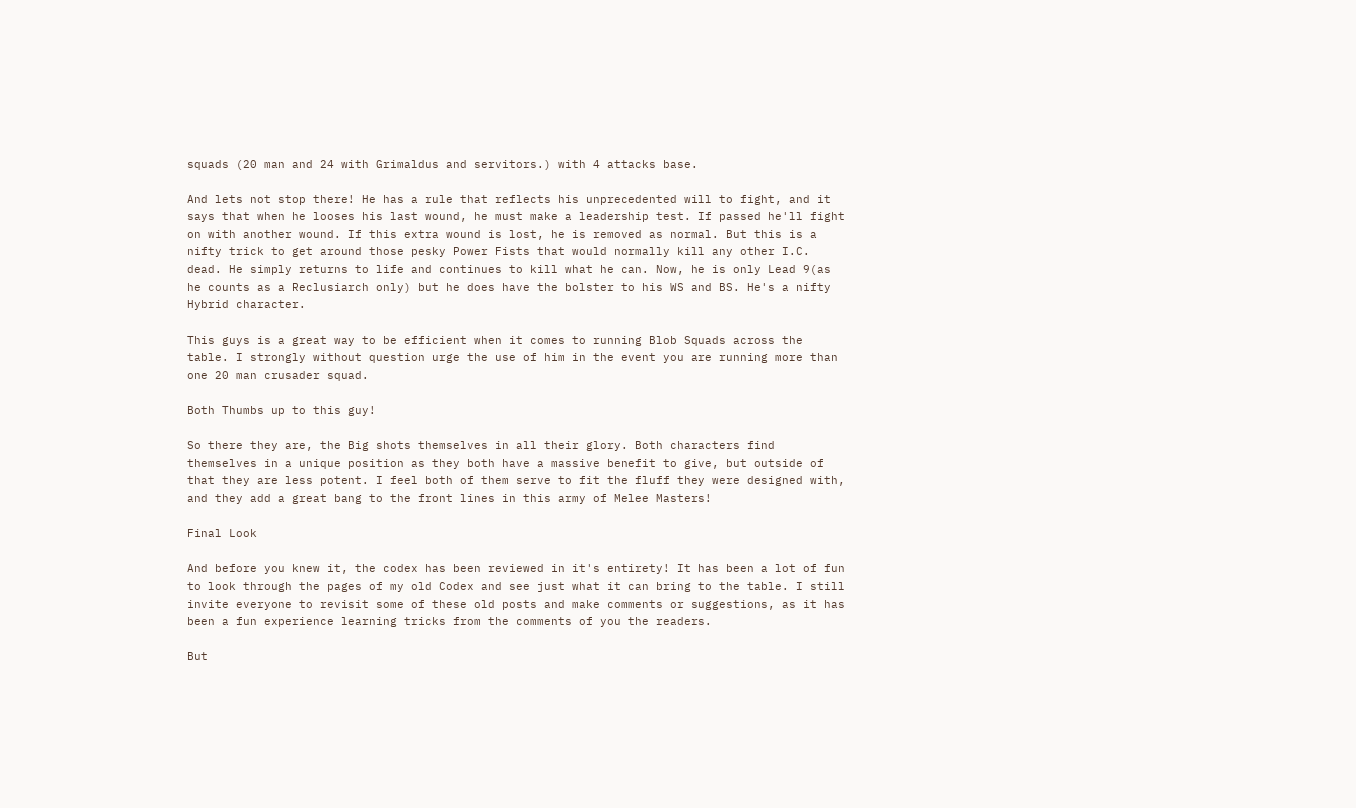squads (20 man and 24 with Grimaldus and servitors.) with 4 attacks base.

And lets not stop there! He has a rule that reflects his unprecedented will to fight, and it says that when he looses his last wound, he must make a leadership test. If passed he'll fight on with another wound. If this extra wound is lost, he is removed as normal. But this is a nifty trick to get around those pesky Power Fists that would normally kill any other I.C. dead. He simply returns to life and continues to kill what he can. Now, he is only Lead 9(as he counts as a Reclusiarch only) but he does have the bolster to his WS and BS. He's a nifty Hybrid character.

This guys is a great way to be efficient when it comes to running Blob Squads across the table. I strongly without question urge the use of him in the event you are running more than one 20 man crusader squad.

Both Thumbs up to this guy!

So there they are, the Big shots themselves in all their glory. Both characters find themselves in a unique position as they both have a massive benefit to give, but outside of that they are less potent. I feel both of them serve to fit the fluff they were designed with, and they add a great bang to the front lines in this army of Melee Masters!

Final Look

And before you knew it, the codex has been reviewed in it's entirety! It has been a lot of fun to look through the pages of my old Codex and see just what it can bring to the table. I still invite everyone to revisit some of these old posts and make comments or suggestions, as it has been a fun experience learning tricks from the comments of you the readers.

But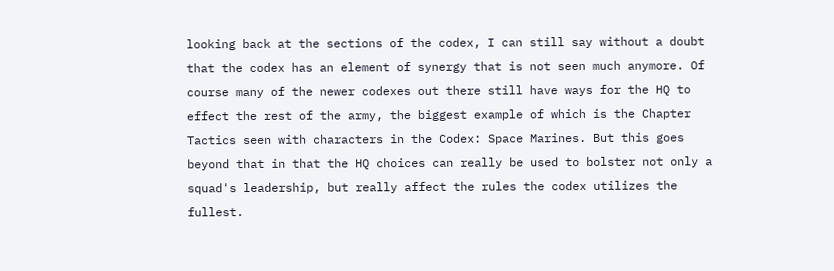looking back at the sections of the codex, I can still say without a doubt that the codex has an element of synergy that is not seen much anymore. Of course many of the newer codexes out there still have ways for the HQ to effect the rest of the army, the biggest example of which is the Chapter Tactics seen with characters in the Codex: Space Marines. But this goes beyond that in that the HQ choices can really be used to bolster not only a squad's leadership, but really affect the rules the codex utilizes the fullest.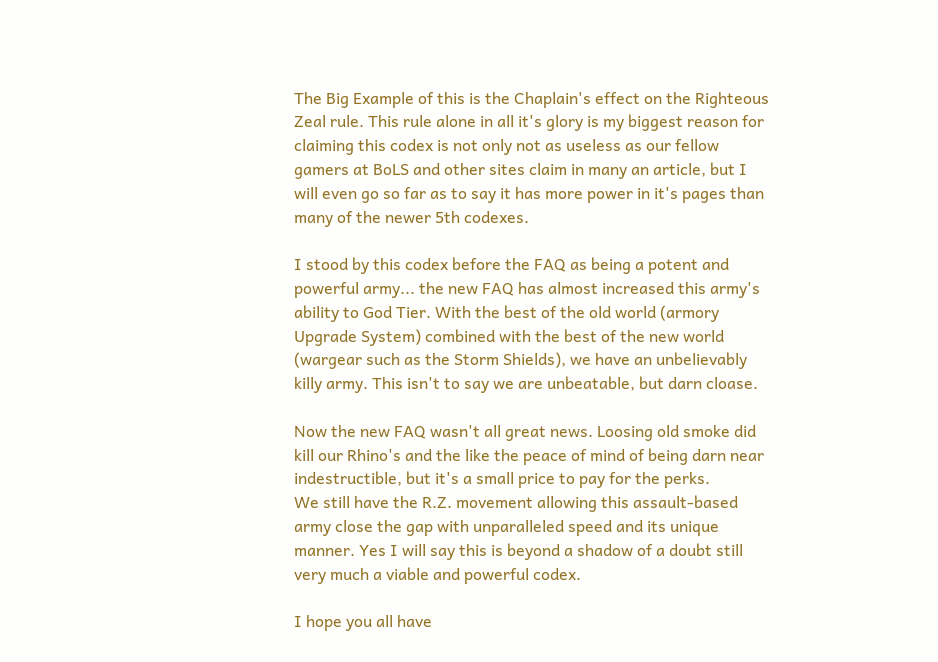The Big Example of this is the Chaplain's effect on the Righteous Zeal rule. This rule alone in all it's glory is my biggest reason for claiming this codex is not only not as useless as our fellow gamers at BoLS and other sites claim in many an article, but I will even go so far as to say it has more power in it's pages than many of the newer 5th codexes.

I stood by this codex before the FAQ as being a potent and powerful army... the new FAQ has almost increased this army's ability to God Tier. With the best of the old world (armory Upgrade System) combined with the best of the new world (wargear such as the Storm Shields), we have an unbelievably killy army. This isn't to say we are unbeatable, but darn cloase.

Now the new FAQ wasn't all great news. Loosing old smoke did kill our Rhino's and the like the peace of mind of being darn near indestructible, but it's a small price to pay for the perks.
We still have the R.Z. movement allowing this assault-based army close the gap with unparalleled speed and its unique manner. Yes I will say this is beyond a shadow of a doubt still very much a viable and powerful codex.

I hope you all have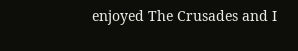enjoyed The Crusades and I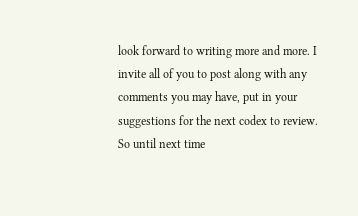look forward to writing more and more. I invite all of you to post along with any comments you may have, put in your suggestions for the next codex to review. So until next time